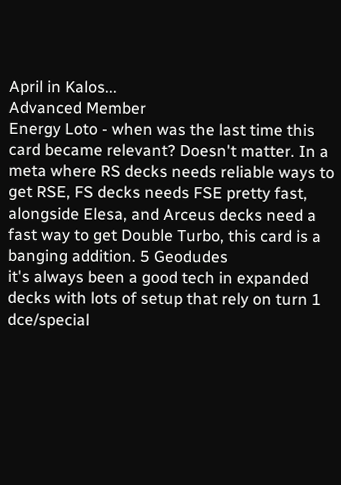April in Kalos...
Advanced Member
Energy Loto - when was the last time this card became relevant? Doesn't matter. In a meta where RS decks needs reliable ways to get RSE, FS decks needs FSE pretty fast, alongside Elesa, and Arceus decks need a fast way to get Double Turbo, this card is a banging addition. 5 Geodudes
it's always been a good tech in expanded decks with lots of setup that rely on turn 1 dce/special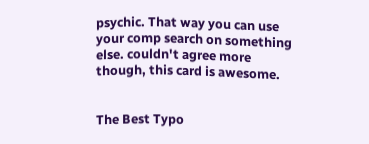psychic. That way you can use your comp search on something else. couldn't agree more though, this card is awesome.


The Best Typo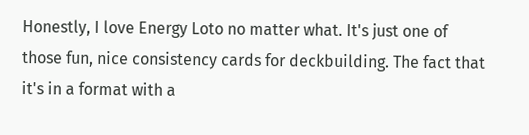Honestly, I love Energy Loto no matter what. It's just one of those fun, nice consistency cards for deckbuilding. The fact that it's in a format with a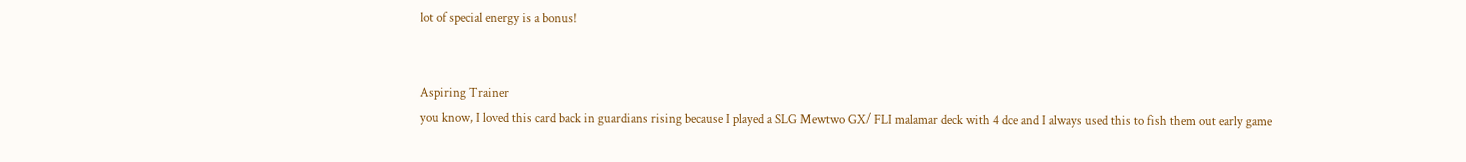lot of special energy is a bonus!


Aspiring Trainer
you know, I loved this card back in guardians rising because I played a SLG Mewtwo GX/ FLI malamar deck with 4 dce and I always used this to fish them out early game